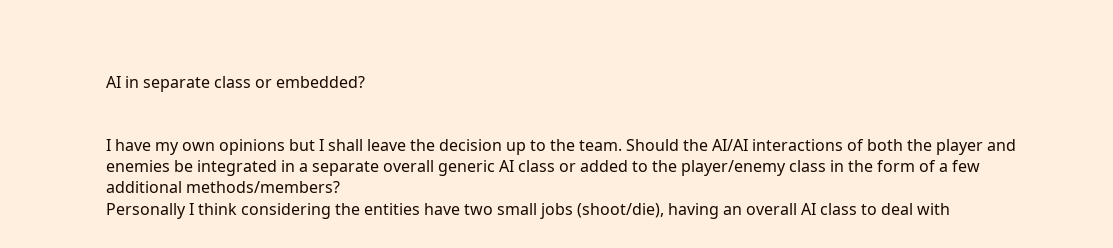AI in separate class or embedded?


I have my own opinions but I shall leave the decision up to the team. Should the AI/AI interactions of both the player and enemies be integrated in a separate overall generic AI class or added to the player/enemy class in the form of a few additional methods/members?
Personally I think considering the entities have two small jobs (shoot/die), having an overall AI class to deal with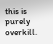this is purely overkill.